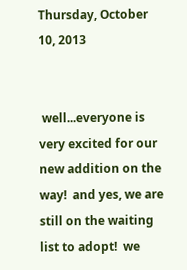Thursday, October 10, 2013


 well...everyone is very excited for our new addition on the way!  and yes, we are still on the waiting list to adopt!  we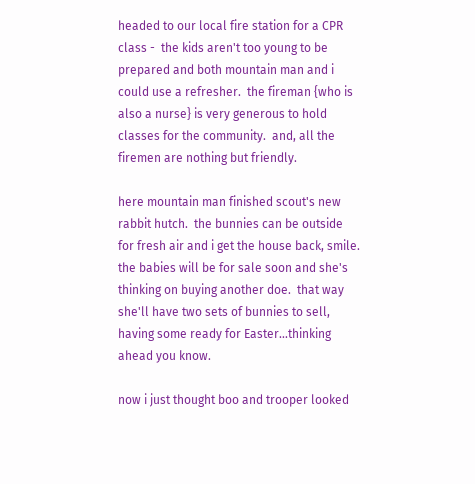headed to our local fire station for a CPR class -  the kids aren't too young to be prepared and both mountain man and i could use a refresher.  the fireman {who is also a nurse} is very generous to hold classes for the community.  and, all the firemen are nothing but friendly.

here mountain man finished scout's new rabbit hutch.  the bunnies can be outside for fresh air and i get the house back, smile. the babies will be for sale soon and she's thinking on buying another doe.  that way she'll have two sets of bunnies to sell, having some ready for Easter...thinking ahead you know.

now i just thought boo and trooper looked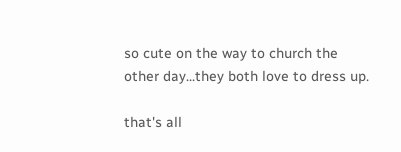so cute on the way to church the other day...they both love to dress up.

that's all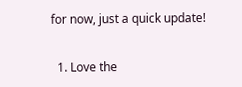for now, just a quick update!


  1. Love the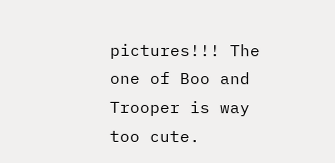pictures!!! The one of Boo and Trooper is way too cute.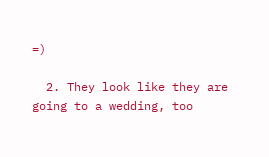=)

  2. They look like they are going to a wedding, too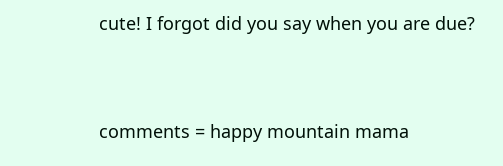cute! I forgot did you say when you are due?


comments = happy mountain mama